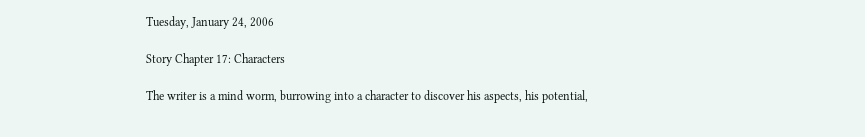Tuesday, January 24, 2006

Story Chapter 17: Characters

The writer is a mind worm, burrowing into a character to discover his aspects, his potential,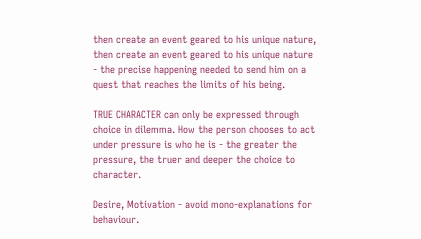then create an event geared to his unique nature, then create an event geared to his unique nature - the precise happening needed to send him on a quest that reaches the limits of his being.

TRUE CHARACTER can only be expressed through choice in dilemma. How the person chooses to act under pressure is who he is - the greater the pressure, the truer and deeper the choice to character.

Desire, Motivation - avoid mono-explanations for behaviour.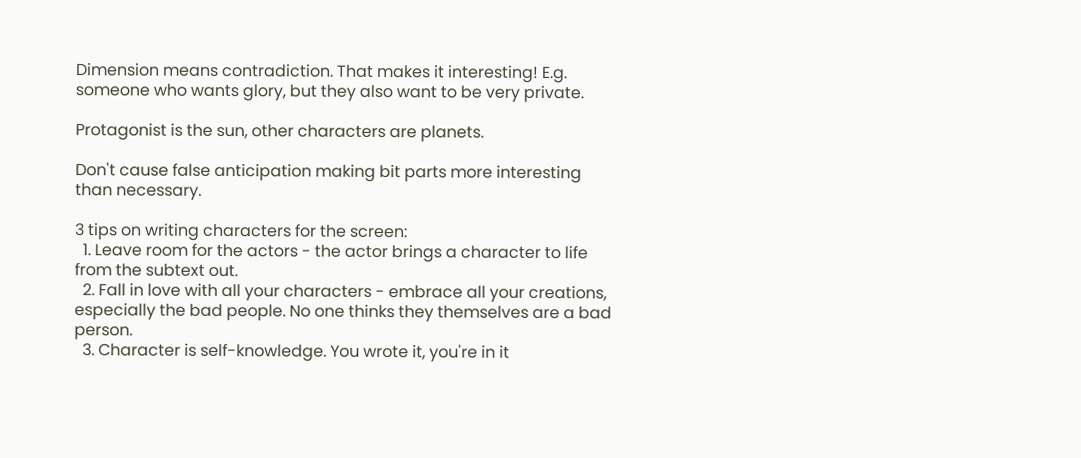Dimension means contradiction. That makes it interesting! E.g. someone who wants glory, but they also want to be very private.

Protagonist is the sun, other characters are planets.

Don't cause false anticipation making bit parts more interesting than necessary.

3 tips on writing characters for the screen:
  1. Leave room for the actors - the actor brings a character to life from the subtext out.
  2. Fall in love with all your characters - embrace all your creations, especially the bad people. No one thinks they themselves are a bad person.
  3. Character is self-knowledge. You wrote it, you're in it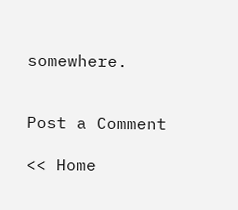somewhere.


Post a Comment

<< Home